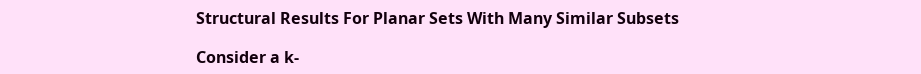Structural Results For Planar Sets With Many Similar Subsets

Consider a k-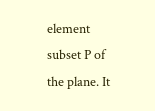element subset P of the plane. It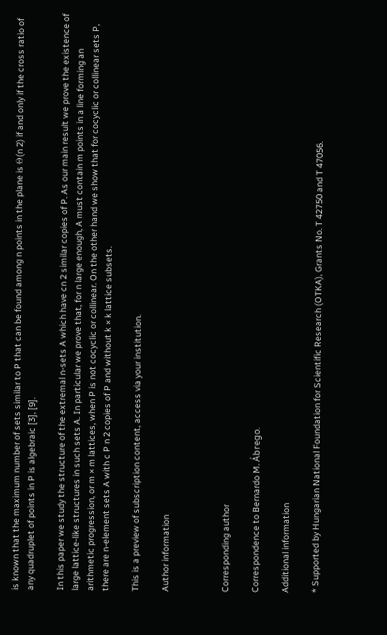is known that the maximum number of sets similar to P that can be found among n points in the plane is Θ(n 2) if and only if the cross ratio of any quadruplet of points in P is algebraic [3], [9].

In this paper we study the structure of the extremal n-sets A which have cn 2 similar copies of P. As our main result we prove the existence of large lattice-like structures in such sets A. In particular we prove that, for n large enough, A must contain m points in a line forming an arithmetic progression, or m × m lattices, when P is not cocyclic or collinear. On the other hand we show that for cocyclic or collinear sets P, there are n-element sets A with c P n 2 copies of P and without k × k lattice subsets.

This is a preview of subscription content, access via your institution.

Author information



Corresponding author

Correspondence to Bernardo M. Ábrego.

Additional information

* Supported by Hungarian National Foundation for Scientific Research (OTKA), Grants No. T 42750 and T 47056.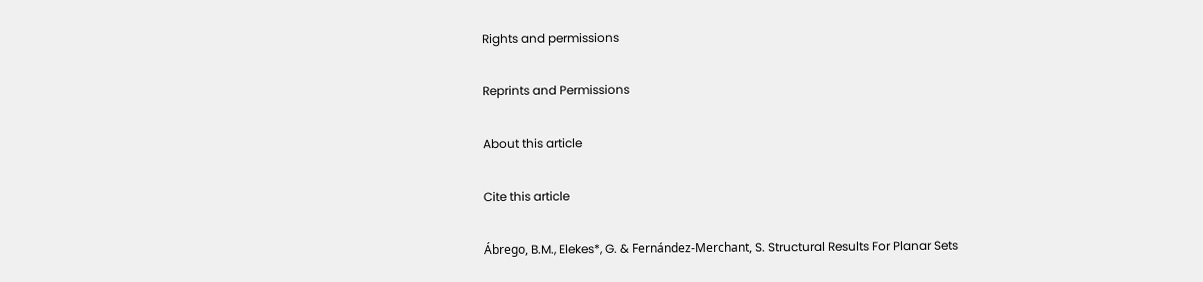Rights and permissions

Reprints and Permissions

About this article

Cite this article

Ábrego, B.M., Elekes*, G. & Fernández-Merchant, S. Structural Results For Planar Sets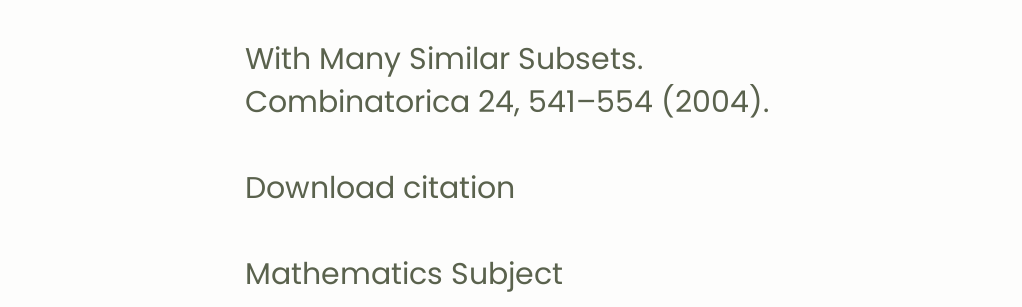With Many Similar Subsets. Combinatorica 24, 541–554 (2004).

Download citation

Mathematics Subject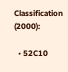Classification (2000):

  • 52C10